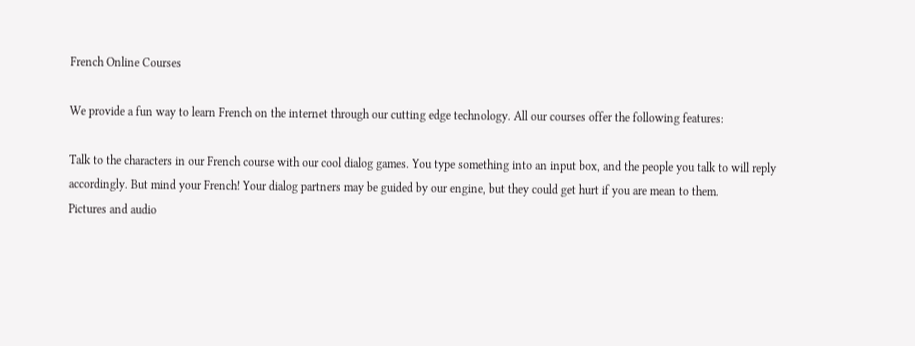French Online Courses

We provide a fun way to learn French on the internet through our cutting edge technology. All our courses offer the following features:

Talk to the characters in our French course with our cool dialog games. You type something into an input box, and the people you talk to will reply accordingly. But mind your French! Your dialog partners may be guided by our engine, but they could get hurt if you are mean to them.
Pictures and audio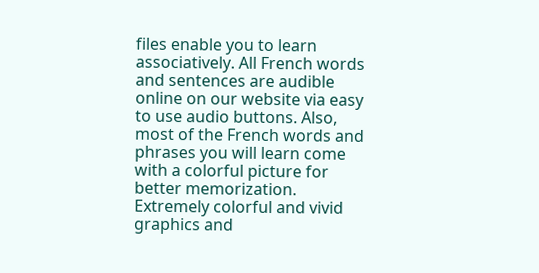files enable you to learn associatively. All French words and sentences are audible online on our website via easy to use audio buttons. Also, most of the French words and phrases you will learn come with a colorful picture for better memorization. Extremely colorful and vivid graphics and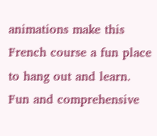animations make this French course a fun place to hang out and learn.
Fun and comprehensive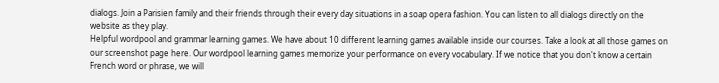dialogs. Join a Parisien family and their friends through their every day situations in a soap opera fashion. You can listen to all dialogs directly on the website as they play.
Helpful wordpool and grammar learning games. We have about 10 different learning games available inside our courses. Take a look at all those games on our screenshot page here. Our wordpool learning games memorize your performance on every vocabulary. If we notice that you don't know a certain French word or phrase, we will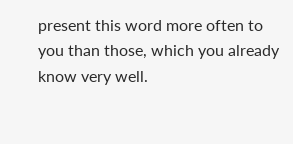present this word more often to you than those, which you already know very well.